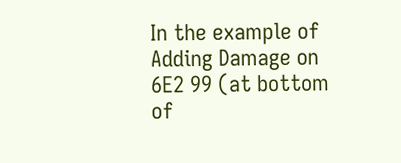In the example of Adding Damage on 6E2 99 (at bottom of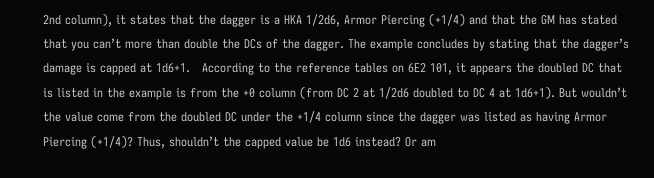2nd column), it states that the dagger is a HKA 1/2d6, Armor Piercing (+1/4) and that the GM has stated that you can’t more than double the DCs of the dagger. The example concludes by stating that the dagger’s damage is capped at 1d6+1.   According to the reference tables on 6E2 101, it appears the doubled DC that is listed in the example is from the +0 column (from DC 2 at 1/2d6 doubled to DC 4 at 1d6+1). But wouldn’t the value come from the doubled DC under the +1/4 column since the dagger was listed as having Armor Piercing (+1/4)? Thus, shouldn’t the capped value be 1d6 instead? Or am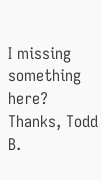I missing something here?   Thanks, Todd B.